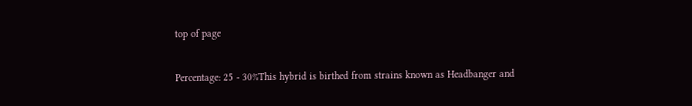top of page

Percentage: 25 - 30%This hybrid is birthed from strains known as Headbanger and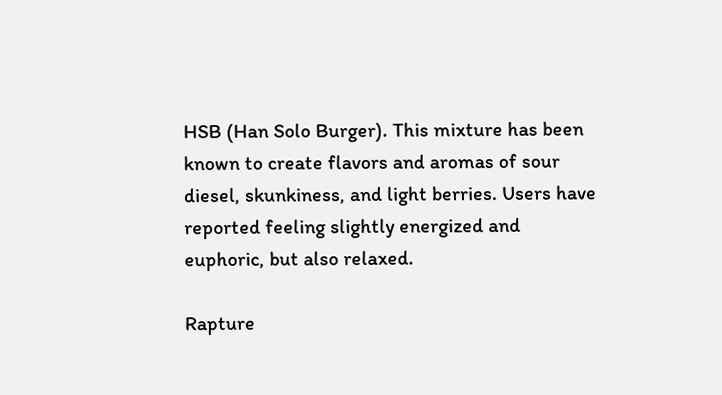HSB (Han Solo Burger). This mixture has been known to create flavors and aromas of sour diesel, skunkiness, and light berries. Users have reported feeling slightly energized and euphoric, but also relaxed.

Rapture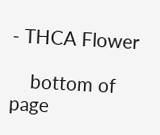- THCA Flower

    bottom of page